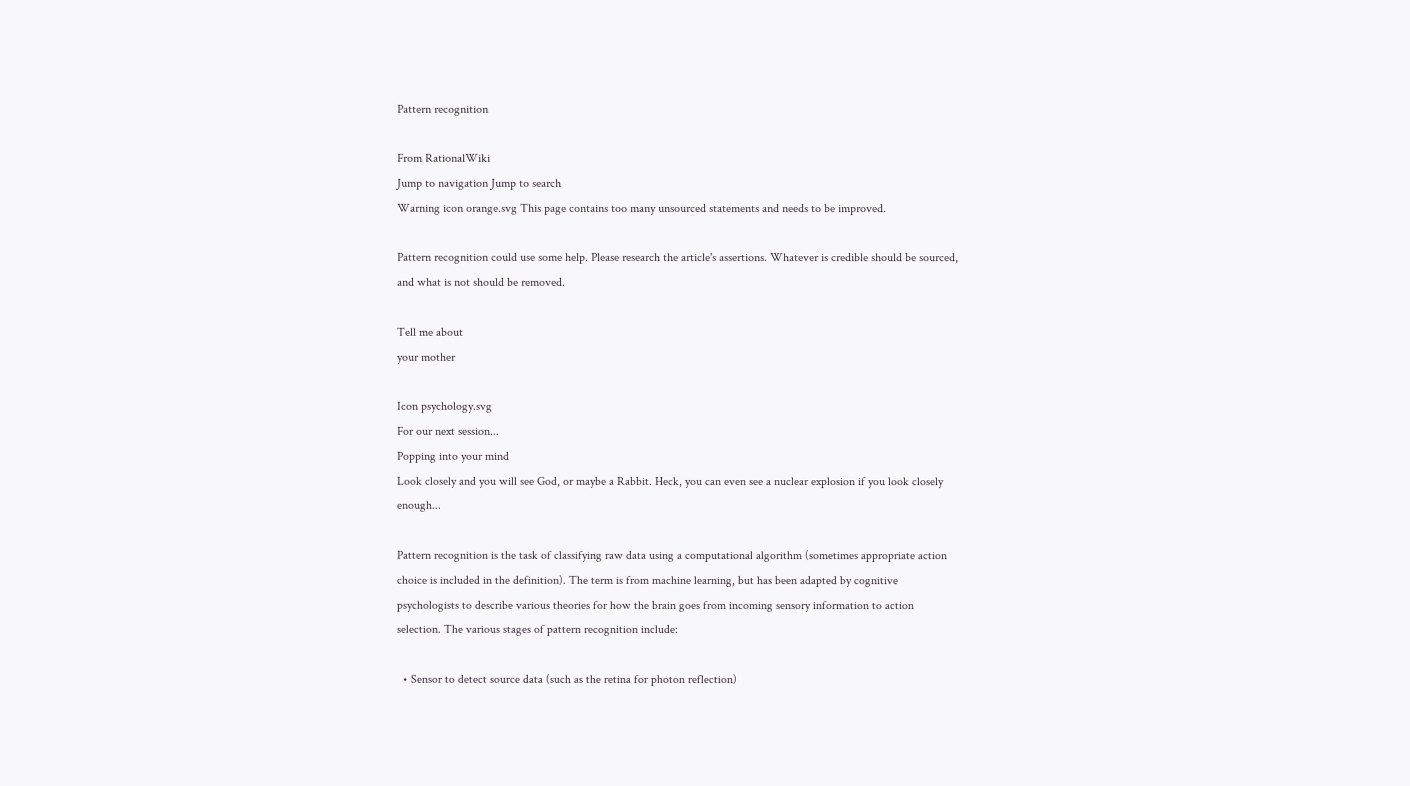Pattern recognition

From RationalWiki
Jump to navigation Jump to search
Warning icon orange.svg This page contains too many unsourced statements and needs to be improved.

Pattern recognition could use some help. Please research the article's assertions. Whatever is credible should be sourced, and what is not should be removed.

Tell me about
your mother

Icon psychology.svg
For our next session...
Popping into your mind
Look closely and you will see God, or maybe a Rabbit. Heck, you can even see a nuclear explosion if you look closely enough...

Pattern recognition is the task of classifying raw data using a computational algorithm (sometimes appropriate action choice is included in the definition). The term is from machine learning, but has been adapted by cognitive psychologists to describe various theories for how the brain goes from incoming sensory information to action selection. The various stages of pattern recognition include:

  • Sensor to detect source data (such as the retina for photon reflection)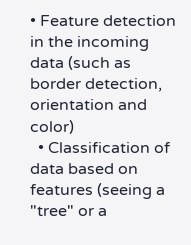• Feature detection in the incoming data (such as border detection, orientation and color)
  • Classification of data based on features (seeing a "tree" or a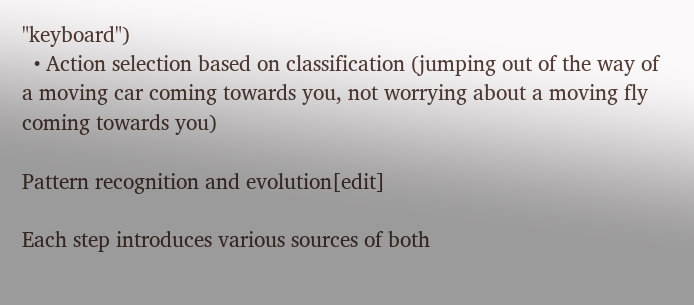"keyboard")
  • Action selection based on classification (jumping out of the way of a moving car coming towards you, not worrying about a moving fly coming towards you)

Pattern recognition and evolution[edit]

Each step introduces various sources of both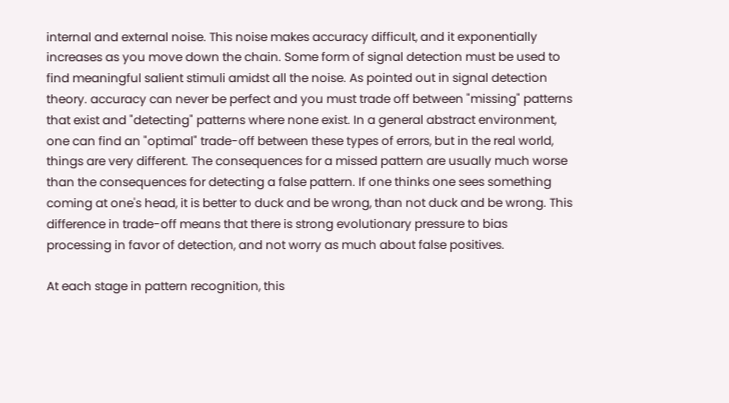internal and external noise. This noise makes accuracy difficult, and it exponentially increases as you move down the chain. Some form of signal detection must be used to find meaningful salient stimuli amidst all the noise. As pointed out in signal detection theory. accuracy can never be perfect and you must trade off between "missing" patterns that exist and "detecting" patterns where none exist. In a general abstract environment, one can find an "optimal" trade-off between these types of errors, but in the real world, things are very different. The consequences for a missed pattern are usually much worse than the consequences for detecting a false pattern. If one thinks one sees something coming at one's head, it is better to duck and be wrong, than not duck and be wrong. This difference in trade-off means that there is strong evolutionary pressure to bias processing in favor of detection, and not worry as much about false positives.

At each stage in pattern recognition, this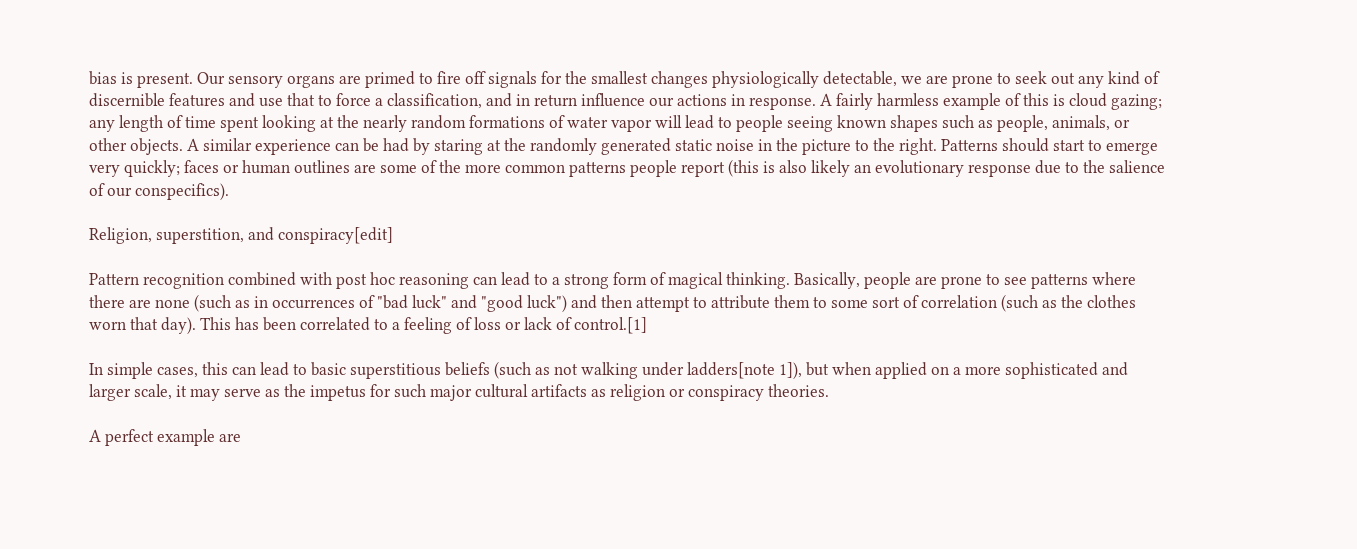bias is present. Our sensory organs are primed to fire off signals for the smallest changes physiologically detectable, we are prone to seek out any kind of discernible features and use that to force a classification, and in return influence our actions in response. A fairly harmless example of this is cloud gazing; any length of time spent looking at the nearly random formations of water vapor will lead to people seeing known shapes such as people, animals, or other objects. A similar experience can be had by staring at the randomly generated static noise in the picture to the right. Patterns should start to emerge very quickly; faces or human outlines are some of the more common patterns people report (this is also likely an evolutionary response due to the salience of our conspecifics).

Religion, superstition, and conspiracy[edit]

Pattern recognition combined with post hoc reasoning can lead to a strong form of magical thinking. Basically, people are prone to see patterns where there are none (such as in occurrences of "bad luck" and "good luck") and then attempt to attribute them to some sort of correlation (such as the clothes worn that day). This has been correlated to a feeling of loss or lack of control.[1]

In simple cases, this can lead to basic superstitious beliefs (such as not walking under ladders[note 1]), but when applied on a more sophisticated and larger scale, it may serve as the impetus for such major cultural artifacts as religion or conspiracy theories.

A perfect example are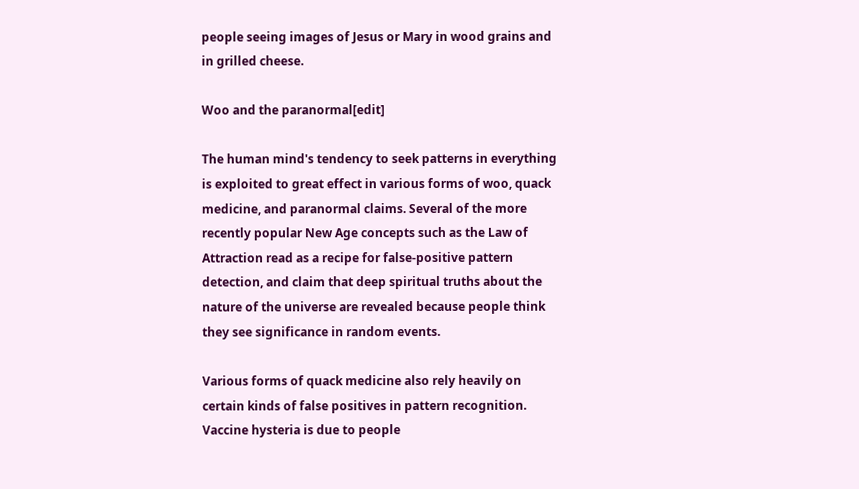people seeing images of Jesus or Mary in wood grains and in grilled cheese.

Woo and the paranormal[edit]

The human mind's tendency to seek patterns in everything is exploited to great effect in various forms of woo, quack medicine, and paranormal claims. Several of the more recently popular New Age concepts such as the Law of Attraction read as a recipe for false-positive pattern detection, and claim that deep spiritual truths about the nature of the universe are revealed because people think they see significance in random events.

Various forms of quack medicine also rely heavily on certain kinds of false positives in pattern recognition. Vaccine hysteria is due to people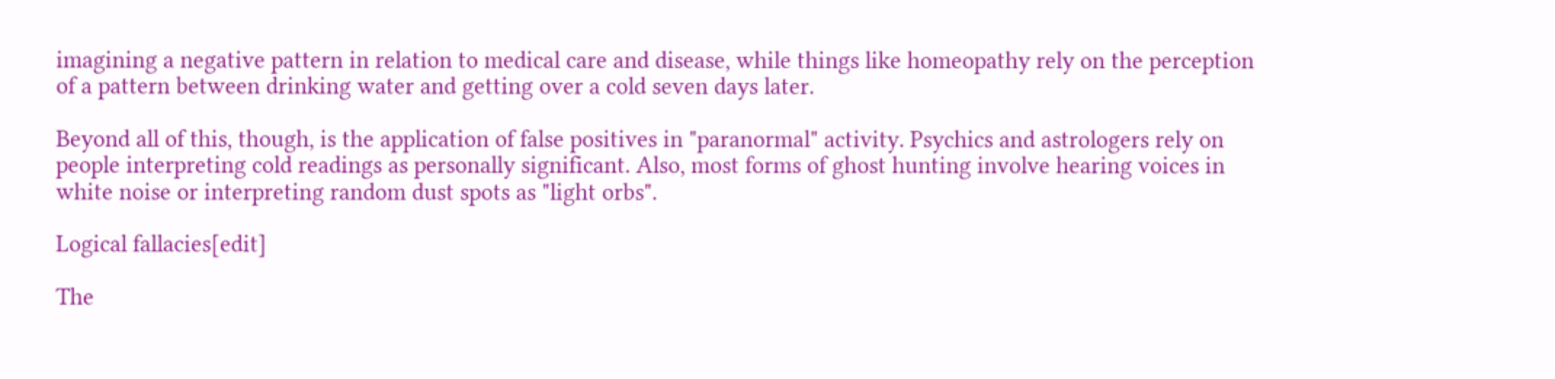imagining a negative pattern in relation to medical care and disease, while things like homeopathy rely on the perception of a pattern between drinking water and getting over a cold seven days later.

Beyond all of this, though, is the application of false positives in "paranormal" activity. Psychics and astrologers rely on people interpreting cold readings as personally significant. Also, most forms of ghost hunting involve hearing voices in white noise or interpreting random dust spots as "light orbs".

Logical fallacies[edit]

The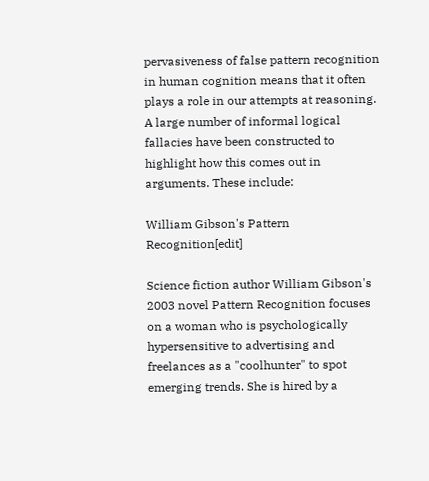pervasiveness of false pattern recognition in human cognition means that it often plays a role in our attempts at reasoning. A large number of informal logical fallacies have been constructed to highlight how this comes out in arguments. These include:

William Gibson's Pattern Recognition[edit]

Science fiction author William Gibson's 2003 novel Pattern Recognition focuses on a woman who is psychologically hypersensitive to advertising and freelances as a "coolhunter" to spot emerging trends. She is hired by a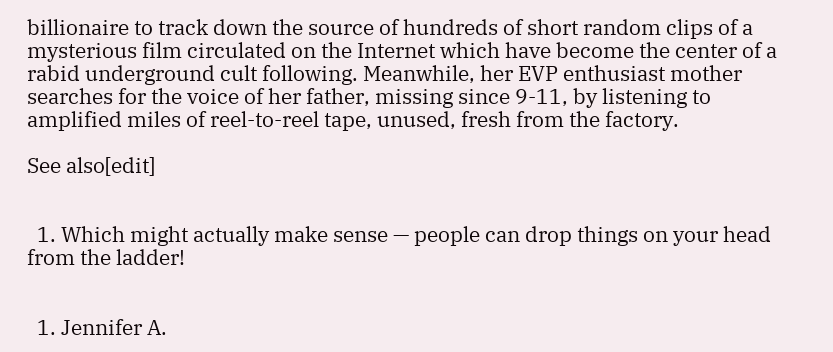billionaire to track down the source of hundreds of short random clips of a mysterious film circulated on the Internet which have become the center of a rabid underground cult following. Meanwhile, her EVP enthusiast mother searches for the voice of her father, missing since 9-11, by listening to amplified miles of reel-to-reel tape, unused, fresh from the factory.

See also[edit]


  1. Which might actually make sense — people can drop things on your head from the ladder!


  1. Jennifer A.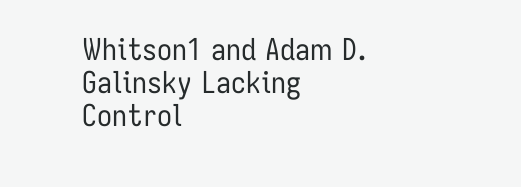Whitson1 and Adam D. Galinsky Lacking Control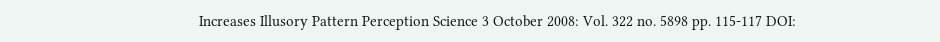Increases Illusory Pattern Perception Science 3 October 2008: Vol. 322 no. 5898 pp. 115-117 DOI: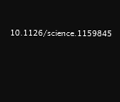10.1126/science.1159845